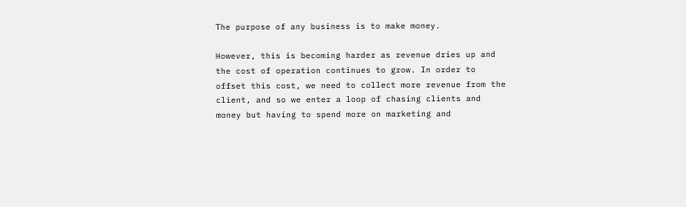The purpose of any business is to make money.

However, this is becoming harder as revenue dries up and the cost of operation continues to grow. In order to offset this cost, we need to collect more revenue from the client, and so we enter a loop of chasing clients and money but having to spend more on marketing and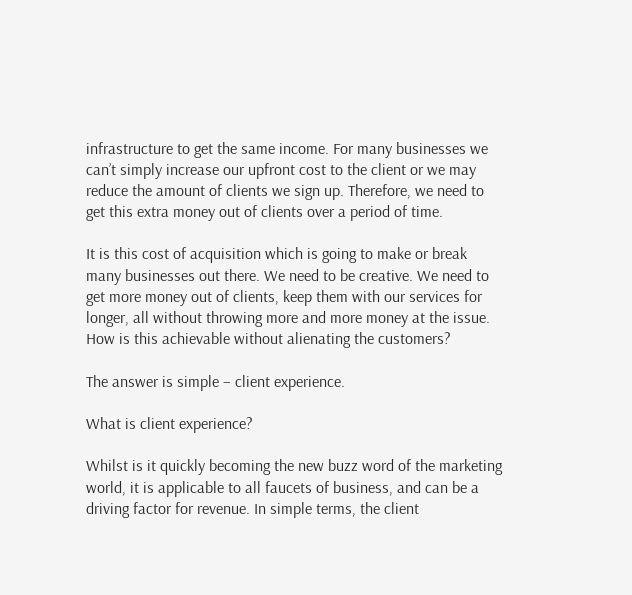infrastructure to get the same income. For many businesses we can’t simply increase our upfront cost to the client or we may reduce the amount of clients we sign up. Therefore, we need to get this extra money out of clients over a period of time.

It is this cost of acquisition which is going to make or break many businesses out there. We need to be creative. We need to get more money out of clients, keep them with our services for longer, all without throwing more and more money at the issue. How is this achievable without alienating the customers?

The answer is simple – client experience.

What is client experience?

Whilst is it quickly becoming the new buzz word of the marketing world, it is applicable to all faucets of business, and can be a driving factor for revenue. In simple terms, the client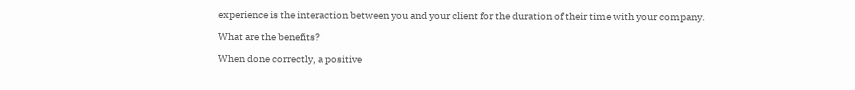experience is the interaction between you and your client for the duration of their time with your company.

What are the benefits?

When done correctly, a positive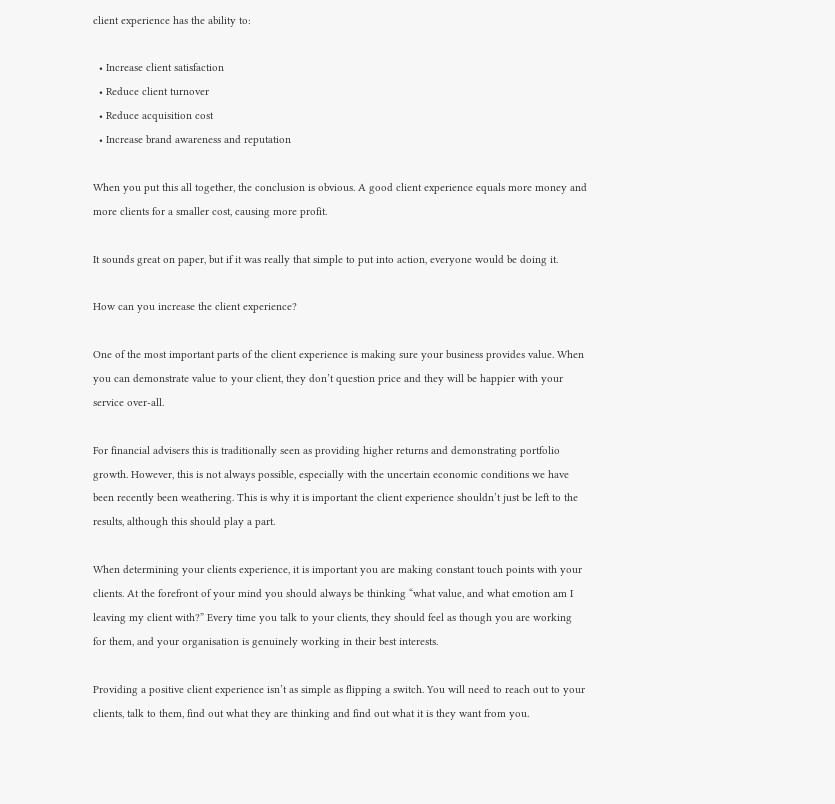client experience has the ability to:

  • Increase client satisfaction
  • Reduce client turnover
  • Reduce acquisition cost
  • Increase brand awareness and reputation

When you put this all together, the conclusion is obvious. A good client experience equals more money and more clients for a smaller cost, causing more profit.

It sounds great on paper, but if it was really that simple to put into action, everyone would be doing it.

How can you increase the client experience?

One of the most important parts of the client experience is making sure your business provides value. When you can demonstrate value to your client, they don’t question price and they will be happier with your service over-all.

For financial advisers this is traditionally seen as providing higher returns and demonstrating portfolio growth. However, this is not always possible, especially with the uncertain economic conditions we have been recently been weathering. This is why it is important the client experience shouldn’t just be left to the results, although this should play a part.

When determining your clients experience, it is important you are making constant touch points with your clients. At the forefront of your mind you should always be thinking “what value, and what emotion am I leaving my client with?” Every time you talk to your clients, they should feel as though you are working for them, and your organisation is genuinely working in their best interests.

Providing a positive client experience isn’t as simple as flipping a switch. You will need to reach out to your clients, talk to them, find out what they are thinking and find out what it is they want from you.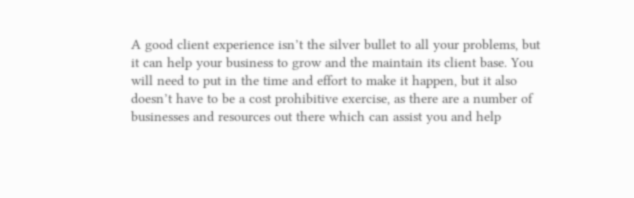A good client experience isn’t the silver bullet to all your problems, but it can help your business to grow and the maintain its client base. You will need to put in the time and effort to make it happen, but it also doesn’t have to be a cost prohibitive exercise, as there are a number of businesses and resources out there which can assist you and help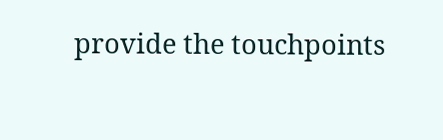provide the touchpoints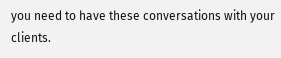you need to have these conversations with your clients.